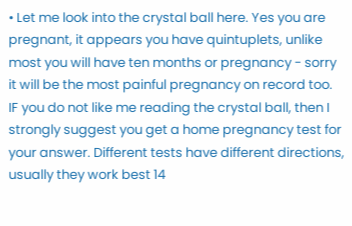• Let me look into the crystal ball here. Yes you are pregnant, it appears you have quintuplets, unlike most you will have ten months or pregnancy - sorry it will be the most painful pregnancy on record too. IF you do not like me reading the crystal ball, then I strongly suggest you get a home pregnancy test for your answer. Different tests have different directions, usually they work best 14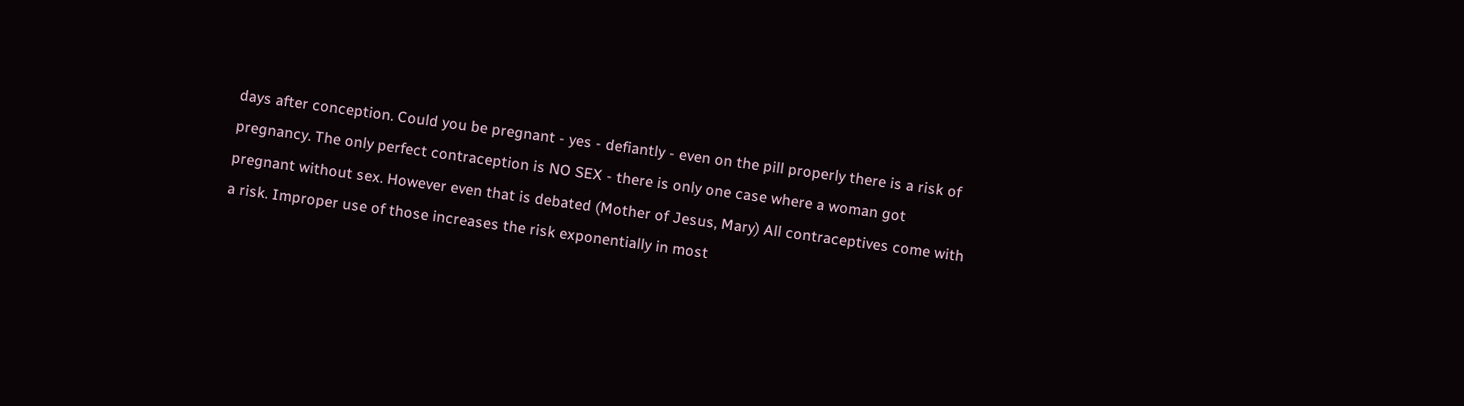days after conception. Could you be pregnant - yes - defiantly - even on the pill properly there is a risk of pregnancy. The only perfect contraception is NO SEX - there is only one case where a woman got pregnant without sex. However even that is debated (Mother of Jesus, Mary) All contraceptives come with a risk. Improper use of those increases the risk exponentially in most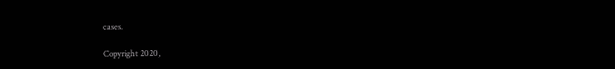cases.

Copyright 2020,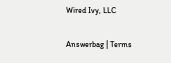Wired Ivy, LLC

Answerbag | Terms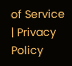of Service | Privacy Policy